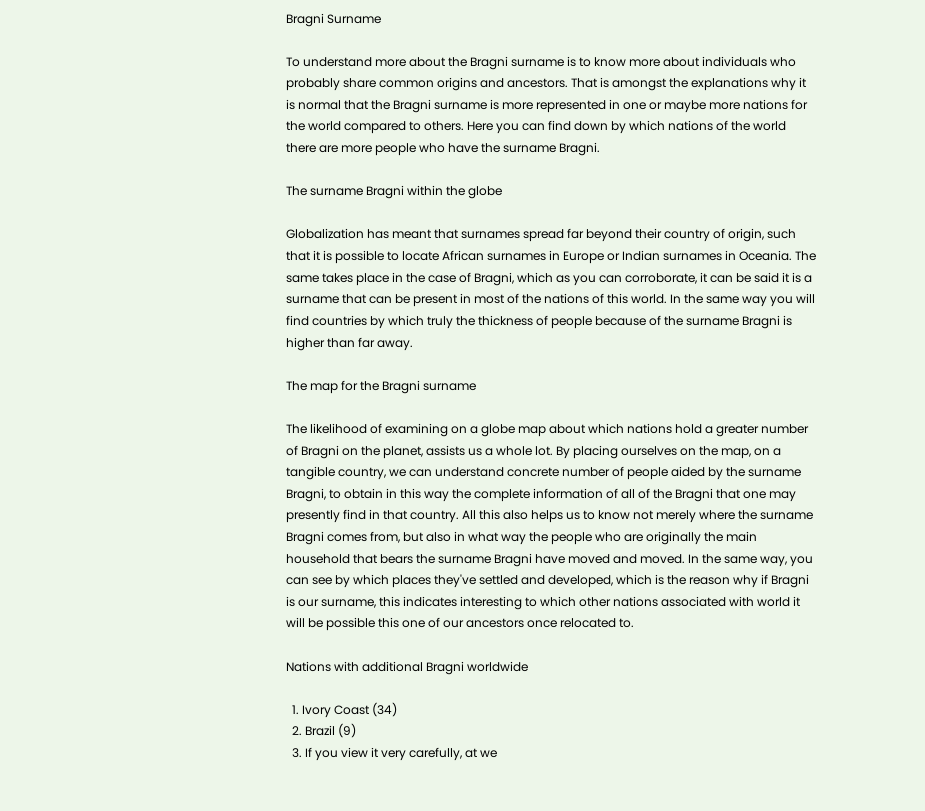Bragni Surname

To understand more about the Bragni surname is to know more about individuals who probably share common origins and ancestors. That is amongst the explanations why it is normal that the Bragni surname is more represented in one or maybe more nations for the world compared to others. Here you can find down by which nations of the world there are more people who have the surname Bragni.

The surname Bragni within the globe

Globalization has meant that surnames spread far beyond their country of origin, such that it is possible to locate African surnames in Europe or Indian surnames in Oceania. The same takes place in the case of Bragni, which as you can corroborate, it can be said it is a surname that can be present in most of the nations of this world. In the same way you will find countries by which truly the thickness of people because of the surname Bragni is higher than far away.

The map for the Bragni surname

The likelihood of examining on a globe map about which nations hold a greater number of Bragni on the planet, assists us a whole lot. By placing ourselves on the map, on a tangible country, we can understand concrete number of people aided by the surname Bragni, to obtain in this way the complete information of all of the Bragni that one may presently find in that country. All this also helps us to know not merely where the surname Bragni comes from, but also in what way the people who are originally the main household that bears the surname Bragni have moved and moved. In the same way, you can see by which places they've settled and developed, which is the reason why if Bragni is our surname, this indicates interesting to which other nations associated with world it will be possible this one of our ancestors once relocated to.

Nations with additional Bragni worldwide

  1. Ivory Coast (34)
  2. Brazil (9)
  3. If you view it very carefully, at we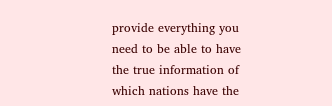provide everything you need to be able to have the true information of which nations have the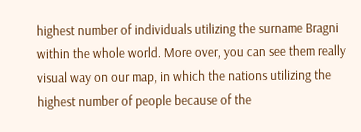highest number of individuals utilizing the surname Bragni within the whole world. More over, you can see them really visual way on our map, in which the nations utilizing the highest number of people because of the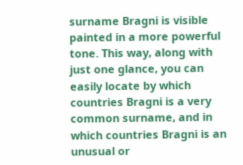surname Bragni is visible painted in a more powerful tone. This way, along with just one glance, you can easily locate by which countries Bragni is a very common surname, and in which countries Bragni is an unusual or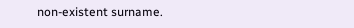non-existent surname.